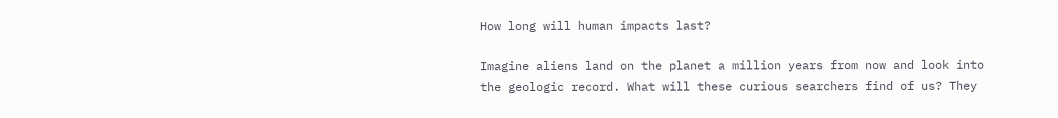How long will human impacts last?

Imagine aliens land on the planet a million years from now and look into the geologic record. What will these curious searchers find of us? They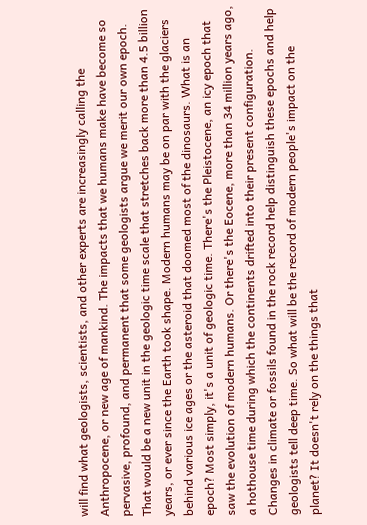will find what geologists, scientists, and other experts are increasingly calling the Anthropocene, or new age of mankind. The impacts that we humans make have become so pervasive, profound, and permanent that some geologists argue we merit our own epoch. That would be a new unit in the geologic time scale that stretches back more than 4.5 billion years, or ever since the Earth took shape. Modern humans may be on par with the glaciers behind various ice ages or the asteroid that doomed most of the dinosaurs. What is an epoch? Most simply, it's a unit of geologic time. There's the Pleistocene, an icy epoch that saw the evolution of modern humans. Or there's the Eocene, more than 34 million years ago, a hothouse time during which the continents drifted into their present configuration. Changes in climate or fossils found in the rock record help distinguish these epochs and help geologists tell deep time. So what will be the record of modern people's impact on the planet? It doesn't rely on the things that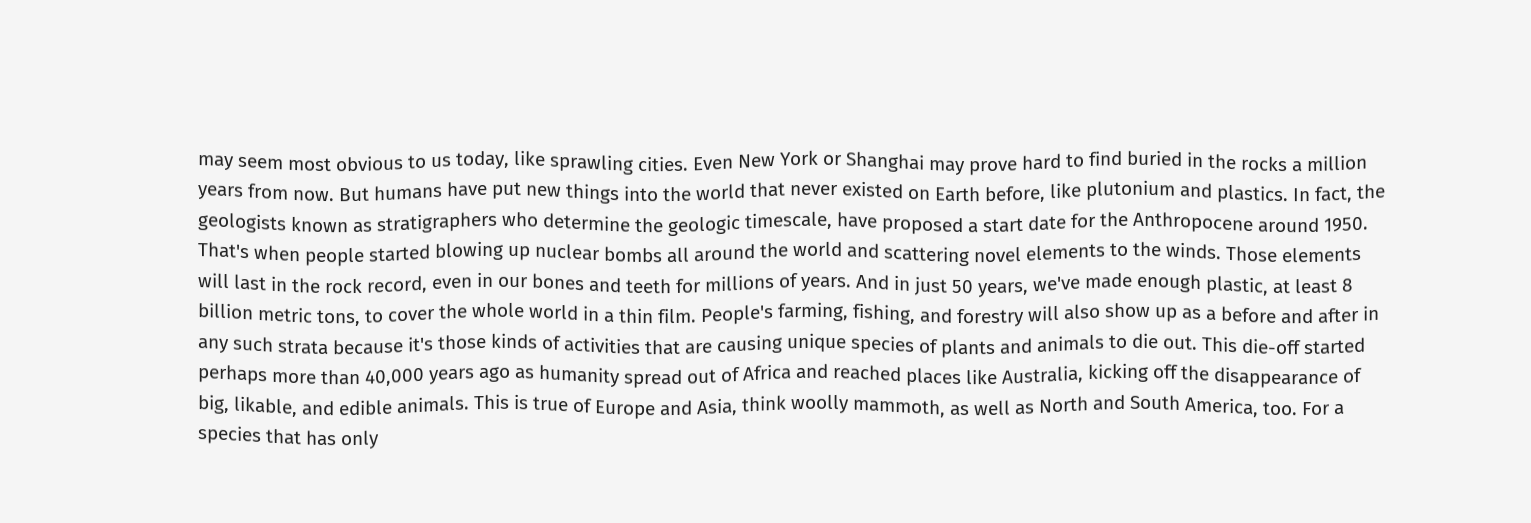may seem most obvious to us today, like sprawling cities. Even New York or Shanghai may prove hard to find buried in the rocks a million years from now. But humans have put new things into the world that never existed on Earth before, like plutonium and plastics. In fact, the geologists known as stratigraphers who determine the geologic timescale, have proposed a start date for the Anthropocene around 1950. That's when people started blowing up nuclear bombs all around the world and scattering novel elements to the winds. Those elements will last in the rock record, even in our bones and teeth for millions of years. And in just 50 years, we've made enough plastic, at least 8 billion metric tons, to cover the whole world in a thin film. People's farming, fishing, and forestry will also show up as a before and after in any such strata because it's those kinds of activities that are causing unique species of plants and animals to die out. This die-off started perhaps more than 40,000 years ago as humanity spread out of Africa and reached places like Australia, kicking off the disappearance of big, likable, and edible animals. This is true of Europe and Asia, think woolly mammoth, as well as North and South America, too. For a species that has only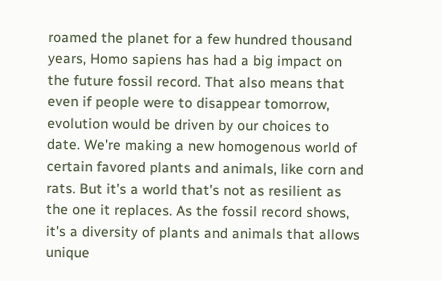roamed the planet for a few hundred thousand years, Homo sapiens has had a big impact on the future fossil record. That also means that even if people were to disappear tomorrow, evolution would be driven by our choices to date. We're making a new homogenous world of certain favored plants and animals, like corn and rats. But it's a world that's not as resilient as the one it replaces. As the fossil record shows, it's a diversity of plants and animals that allows unique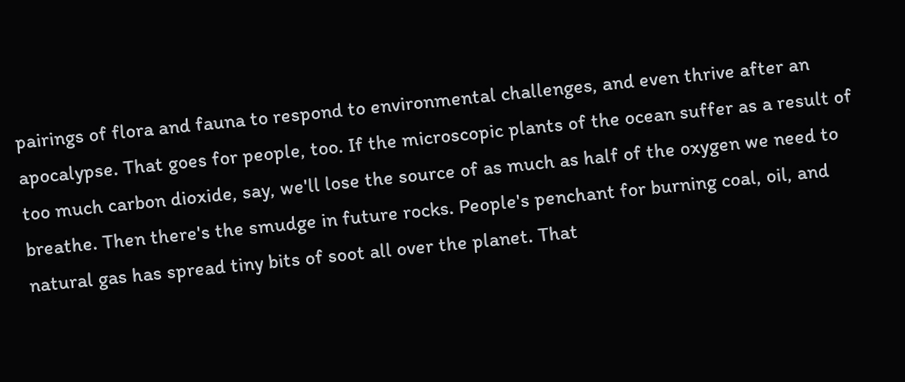pairings of flora and fauna to respond to environmental challenges, and even thrive after an apocalypse. That goes for people, too. If the microscopic plants of the ocean suffer as a result of too much carbon dioxide, say, we'll lose the source of as much as half of the oxygen we need to breathe. Then there's the smudge in future rocks. People's penchant for burning coal, oil, and natural gas has spread tiny bits of soot all over the planet. That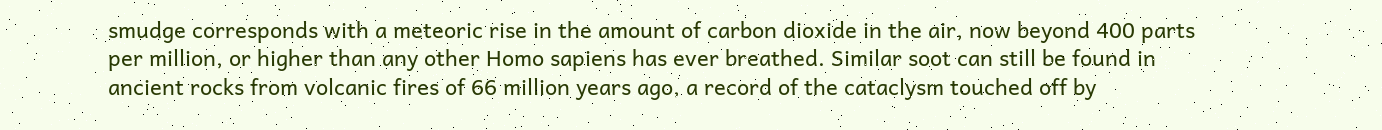smudge corresponds with a meteoric rise in the amount of carbon dioxide in the air, now beyond 400 parts per million, or higher than any other Homo sapiens has ever breathed. Similar soot can still be found in ancient rocks from volcanic fires of 66 million years ago, a record of the cataclysm touched off by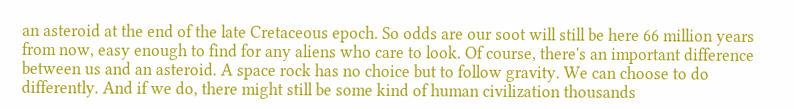an asteroid at the end of the late Cretaceous epoch. So odds are our soot will still be here 66 million years from now, easy enough to find for any aliens who care to look. Of course, there's an important difference between us and an asteroid. A space rock has no choice but to follow gravity. We can choose to do differently. And if we do, there might still be some kind of human civilization thousands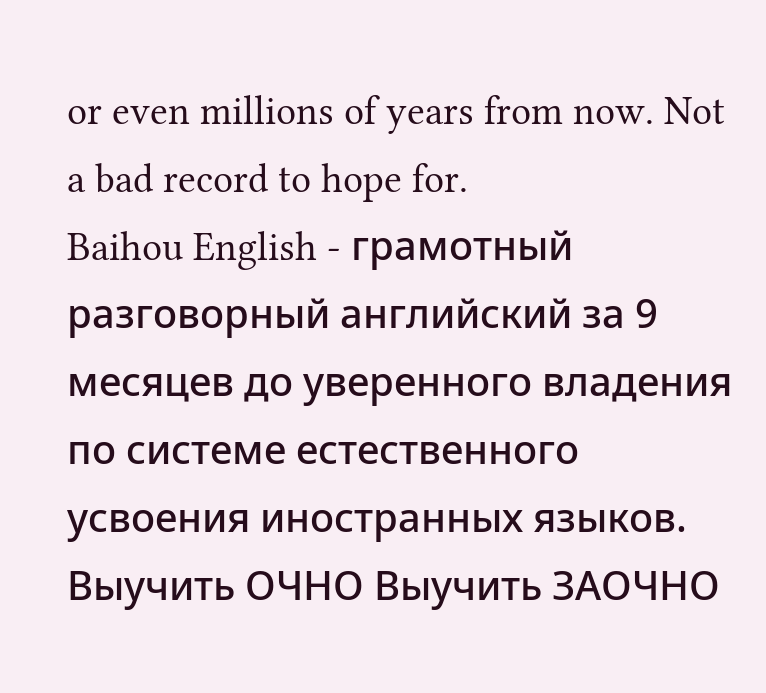or even millions of years from now. Not a bad record to hope for.
Baihou English - грамотный разговорный английский за 9 месяцев до уверенного владения по системе естественного усвоения иностранных языков. Выучить ОЧНО Выучить ЗАОЧНО